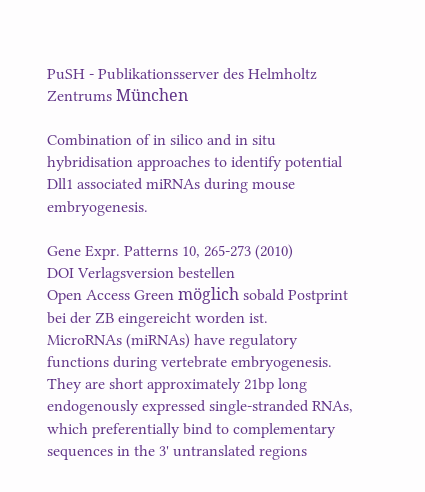PuSH - Publikationsserver des Helmholtz Zentrums München

Combination of in silico and in situ hybridisation approaches to identify potential Dll1 associated miRNAs during mouse embryogenesis.

Gene Expr. Patterns 10, 265-273 (2010)
DOI Verlagsversion bestellen
Open Access Green möglich sobald Postprint bei der ZB eingereicht worden ist.
MicroRNAs (miRNAs) have regulatory functions during vertebrate embryogenesis. They are short approximately 21bp long endogenously expressed single-stranded RNAs, which preferentially bind to complementary sequences in the 3' untranslated regions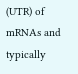(UTR) of mRNAs and typically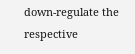down-regulate the respective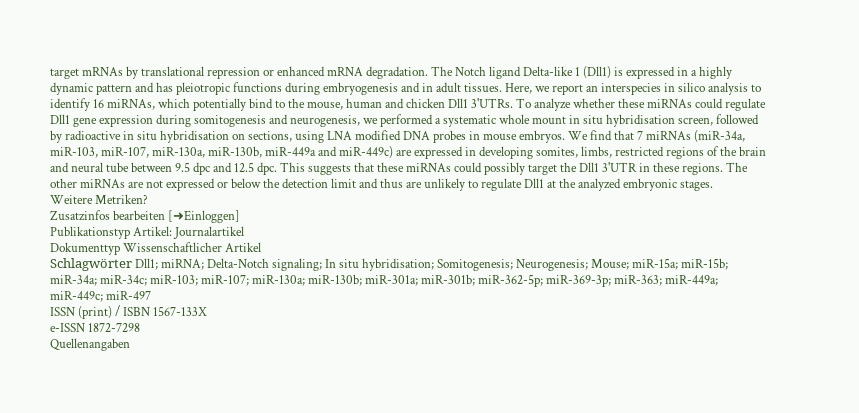target mRNAs by translational repression or enhanced mRNA degradation. The Notch ligand Delta-like 1 (Dll1) is expressed in a highly dynamic pattern and has pleiotropic functions during embryogenesis and in adult tissues. Here, we report an interspecies in silico analysis to identify 16 miRNAs, which potentially bind to the mouse, human and chicken Dll1 3'UTRs. To analyze whether these miRNAs could regulate Dll1 gene expression during somitogenesis and neurogenesis, we performed a systematic whole mount in situ hybridisation screen, followed by radioactive in situ hybridisation on sections, using LNA modified DNA probes in mouse embryos. We find that 7 miRNAs (miR-34a, miR-103, miR-107, miR-130a, miR-130b, miR-449a and miR-449c) are expressed in developing somites, limbs, restricted regions of the brain and neural tube between 9.5 dpc and 12.5 dpc. This suggests that these miRNAs could possibly target the Dll1 3'UTR in these regions. The other miRNAs are not expressed or below the detection limit and thus are unlikely to regulate Dll1 at the analyzed embryonic stages.
Weitere Metriken?
Zusatzinfos bearbeiten [➜Einloggen]
Publikationstyp Artikel: Journalartikel
Dokumenttyp Wissenschaftlicher Artikel
Schlagwörter Dll1; miRNA; Delta-Notch signaling; In situ hybridisation; Somitogenesis; Neurogenesis; Mouse; miR-15a; miR-15b; miR-34a; miR-34c; miR-103; miR-107; miR-130a; miR-130b; miR-301a; miR-301b; miR-362-5p; miR-369-3p; miR-363; miR-449a; miR-449c; miR-497
ISSN (print) / ISBN 1567-133X
e-ISSN 1872-7298
Quellenangaben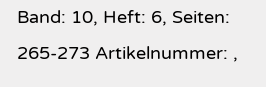Band: 10, Heft: 6, Seiten: 265-273 Artikelnummer: ,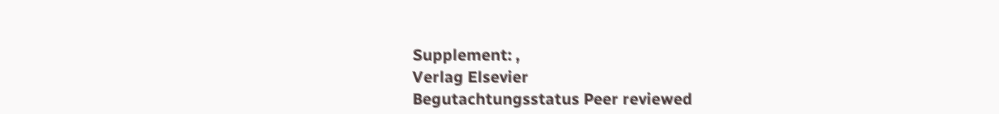Supplement: ,
Verlag Elsevier
Begutachtungsstatus Peer reviewed